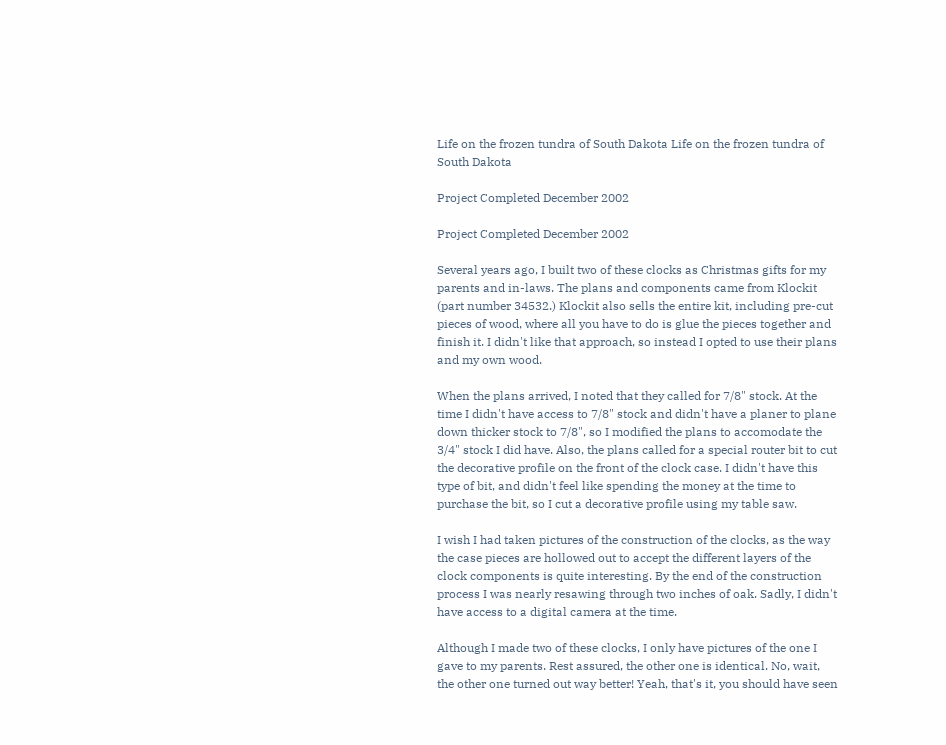Life on the frozen tundra of South Dakota Life on the frozen tundra of South Dakota

Project Completed December 2002

Project Completed December 2002

Several years ago, I built two of these clocks as Christmas gifts for my parents and in-laws. The plans and components came from Klockit (part number 34532.) Klockit also sells the entire kit, including pre-cut pieces of wood, where all you have to do is glue the pieces together and finish it. I didn't like that approach, so instead I opted to use their plans and my own wood.

When the plans arrived, I noted that they called for 7/8" stock. At the time I didn't have access to 7/8" stock and didn't have a planer to plane down thicker stock to 7/8", so I modified the plans to accomodate the 3/4" stock I did have. Also, the plans called for a special router bit to cut the decorative profile on the front of the clock case. I didn't have this type of bit, and didn't feel like spending the money at the time to purchase the bit, so I cut a decorative profile using my table saw.

I wish I had taken pictures of the construction of the clocks, as the way the case pieces are hollowed out to accept the different layers of the clock components is quite interesting. By the end of the construction process I was nearly resawing through two inches of oak. Sadly, I didn't have access to a digital camera at the time.

Although I made two of these clocks, I only have pictures of the one I gave to my parents. Rest assured, the other one is identical. No, wait, the other one turned out way better! Yeah, that's it, you should have seen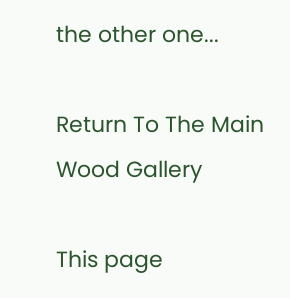the other one...

Return To The Main Wood Gallery

This page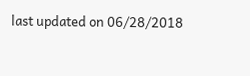last updated on 06/28/2018